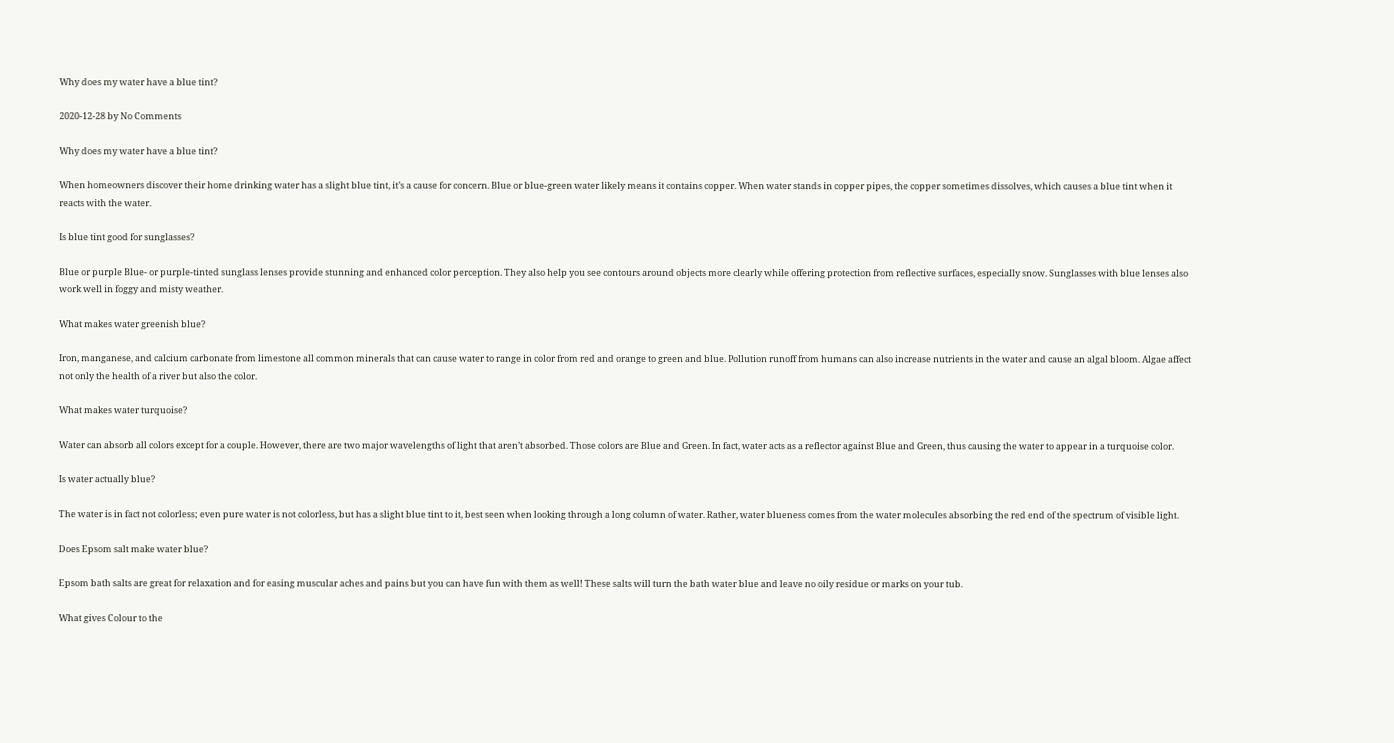Why does my water have a blue tint?

2020-12-28 by No Comments

Why does my water have a blue tint?

When homeowners discover their home drinking water has a slight blue tint, it’s a cause for concern. Blue or blue-green water likely means it contains copper. When water stands in copper pipes, the copper sometimes dissolves, which causes a blue tint when it reacts with the water.

Is blue tint good for sunglasses?

Blue or purple Blue- or purple-tinted sunglass lenses provide stunning and enhanced color perception. They also help you see contours around objects more clearly while offering protection from reflective surfaces, especially snow. Sunglasses with blue lenses also work well in foggy and misty weather.

What makes water greenish blue?

Iron, manganese, and calcium carbonate from limestone all common minerals that can cause water to range in color from red and orange to green and blue. Pollution runoff from humans can also increase nutrients in the water and cause an algal bloom. Algae affect not only the health of a river but also the color.

What makes water turquoise?

Water can absorb all colors except for a couple. However, there are two major wavelengths of light that aren’t absorbed. Those colors are Blue and Green. In fact, water acts as a reflector against Blue and Green, thus causing the water to appear in a turquoise color.

Is water actually blue?

The water is in fact not colorless; even pure water is not colorless, but has a slight blue tint to it, best seen when looking through a long column of water. Rather, water blueness comes from the water molecules absorbing the red end of the spectrum of visible light.

Does Epsom salt make water blue?

Epsom bath salts are great for relaxation and for easing muscular aches and pains but you can have fun with them as well! These salts will turn the bath water blue and leave no oily residue or marks on your tub.

What gives Colour to the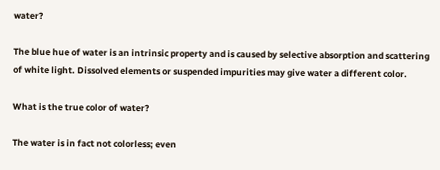water?

The blue hue of water is an intrinsic property and is caused by selective absorption and scattering of white light. Dissolved elements or suspended impurities may give water a different color.

What is the true color of water?

The water is in fact not colorless; even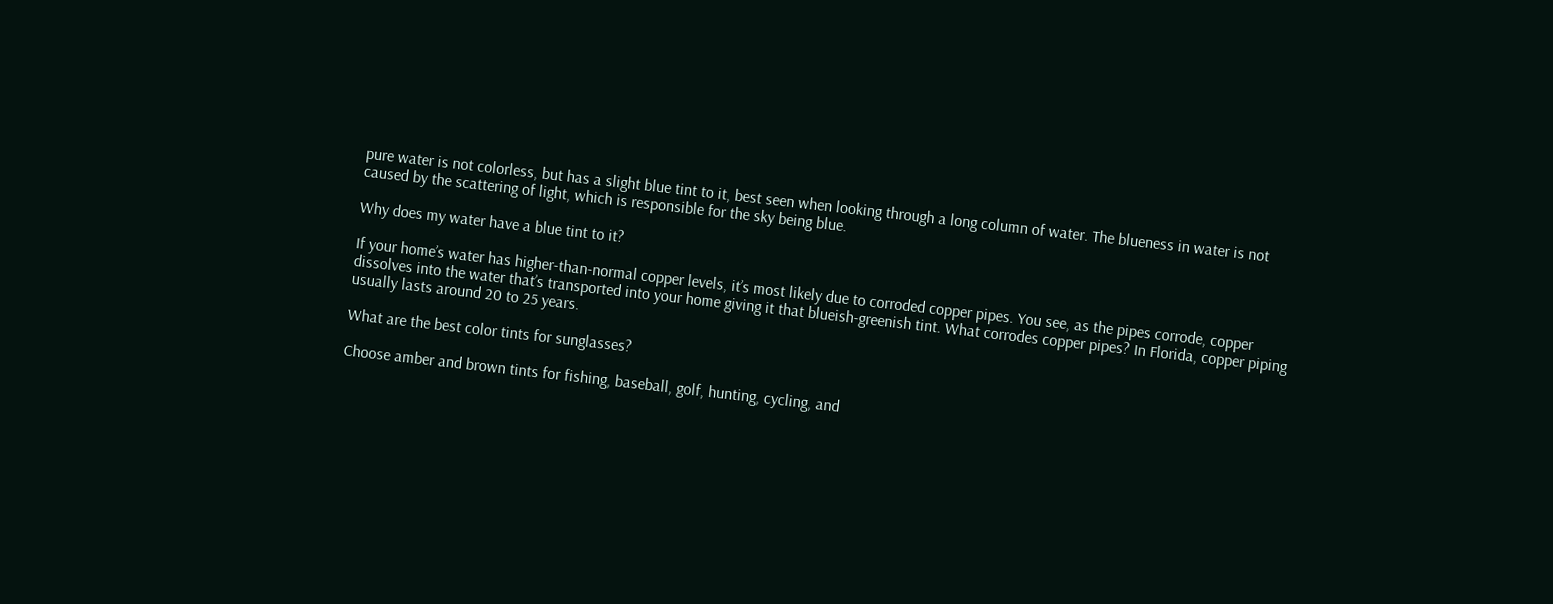pure water is not colorless, but has a slight blue tint to it, best seen when looking through a long column of water. The blueness in water is not caused by the scattering of light, which is responsible for the sky being blue.

Why does my water have a blue tint to it?

If your home’s water has higher-than-normal copper levels, it’s most likely due to corroded copper pipes. You see, as the pipes corrode, copper dissolves into the water that’s transported into your home giving it that blueish-greenish tint. What corrodes copper pipes? In Florida, copper piping usually lasts around 20 to 25 years.

What are the best color tints for sunglasses?

Choose amber and brown tints for fishing, baseball, golf, hunting, cycling, and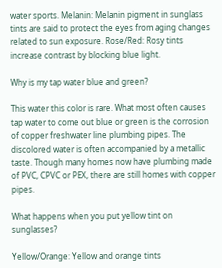water sports. Melanin: Melanin pigment in sunglass tints are said to protect the eyes from aging changes related to sun exposure. Rose/Red: Rosy tints increase contrast by blocking blue light.

Why is my tap water blue and green?

This water this color is rare. What most often causes tap water to come out blue or green is the corrosion of copper freshwater line plumbing pipes. The discolored water is often accompanied by a metallic taste. Though many homes now have plumbing made of PVC, CPVC or PEX, there are still homes with copper pipes.

What happens when you put yellow tint on sunglasses?

Yellow/Orange: Yellow and orange tints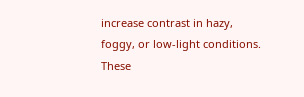increase contrast in hazy, foggy, or low-light conditions. These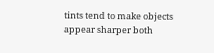tints tend to make objects appear sharper both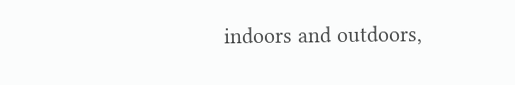indoors and outdoors,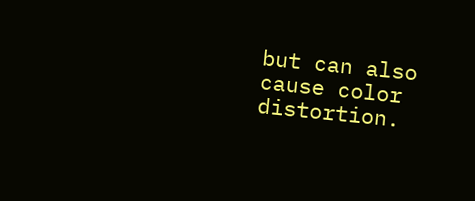but can also cause color distortion.